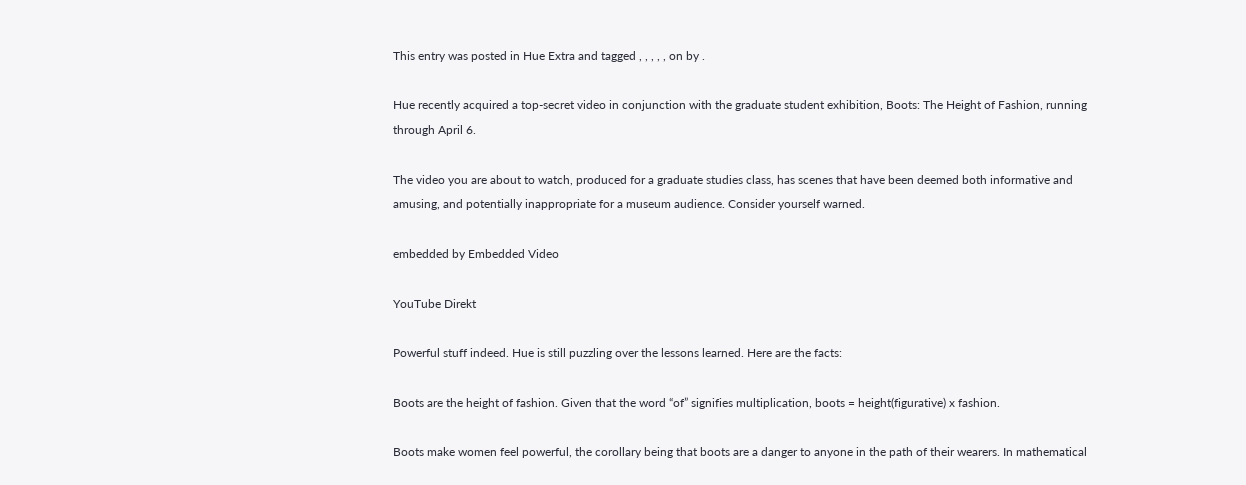This entry was posted in Hue Extra and tagged , , , , , on by .

Hue recently acquired a top-secret video in conjunction with the graduate student exhibition, Boots: The Height of Fashion, running through April 6.

The video you are about to watch, produced for a graduate studies class, has scenes that have been deemed both informative and amusing, and potentially inappropriate for a museum audience. Consider yourself warned.

embedded by Embedded Video

YouTube Direkt

Powerful stuff indeed. Hue is still puzzling over the lessons learned. Here are the facts:

Boots are the height of fashion. Given that the word “of” signifies multiplication, boots = height(figurative) x fashion.

Boots make women feel powerful, the corollary being that boots are a danger to anyone in the path of their wearers. In mathematical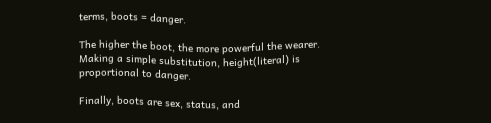terms, boots = danger.

The higher the boot, the more powerful the wearer. Making a simple substitution, height(literal) is proportional to danger.

Finally, boots are sex, status, and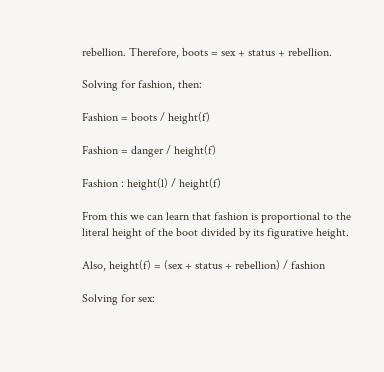rebellion. Therefore, boots = sex + status + rebellion.

Solving for fashion, then:

Fashion = boots / height(f)

Fashion = danger / height(f)

Fashion : height(l) / height(f)

From this we can learn that fashion is proportional to the literal height of the boot divided by its figurative height.

Also, height(f) = (sex + status + rebellion) / fashion

Solving for sex: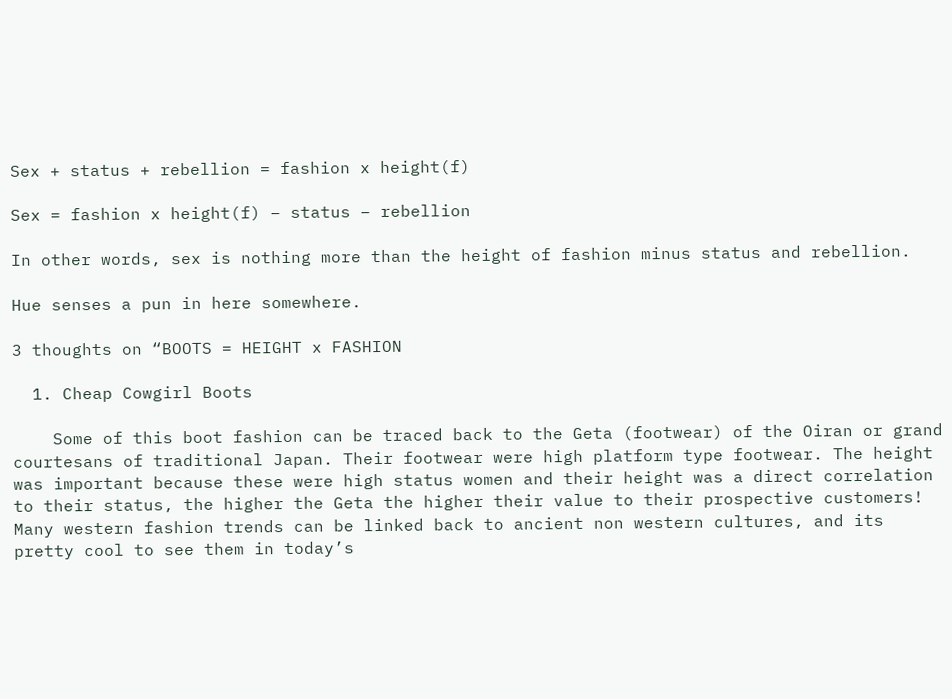Sex + status + rebellion = fashion x height(f)

Sex = fashion x height(f) – status – rebellion

In other words, sex is nothing more than the height of fashion minus status and rebellion.

Hue senses a pun in here somewhere.

3 thoughts on “BOOTS = HEIGHT x FASHION

  1. Cheap Cowgirl Boots

    Some of this boot fashion can be traced back to the Geta (footwear) of the Oiran or grand courtesans of traditional Japan. Their footwear were high platform type footwear. The height was important because these were high status women and their height was a direct correlation to their status, the higher the Geta the higher their value to their prospective customers! Many western fashion trends can be linked back to ancient non western cultures, and its pretty cool to see them in today’s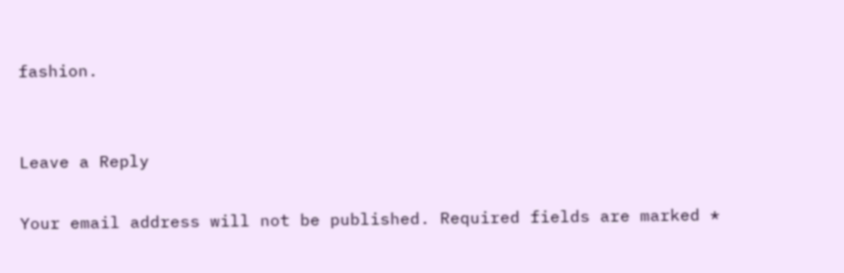fashion.


Leave a Reply

Your email address will not be published. Required fields are marked *